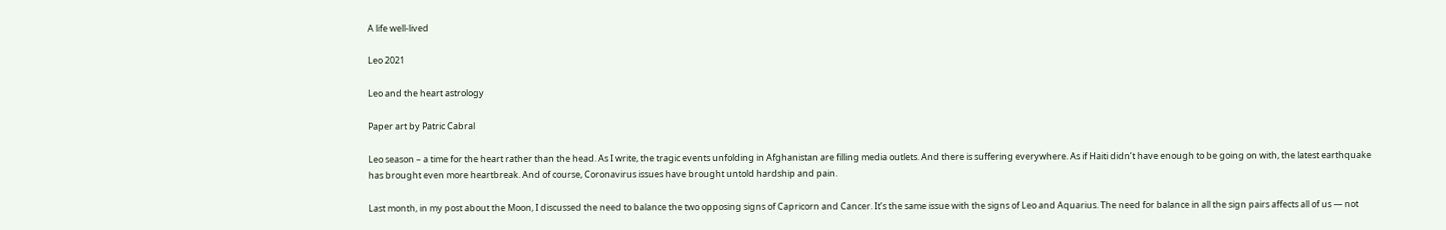A life well-lived

Leo 2021

Leo and the heart astrology

Paper art by Patric Cabral

Leo season – a time for the heart rather than the head. As I write, the tragic events unfolding in Afghanistan are filling media outlets. And there is suffering everywhere. As if Haiti didn’t have enough to be going on with, the latest earthquake has brought even more heartbreak. And of course, Coronavirus issues have brought untold hardship and pain.

Last month, in my post about the Moon, I discussed the need to balance the two opposing signs of Capricorn and Cancer. It’s the same issue with the signs of Leo and Aquarius. The need for balance in all the sign pairs affects all of us — not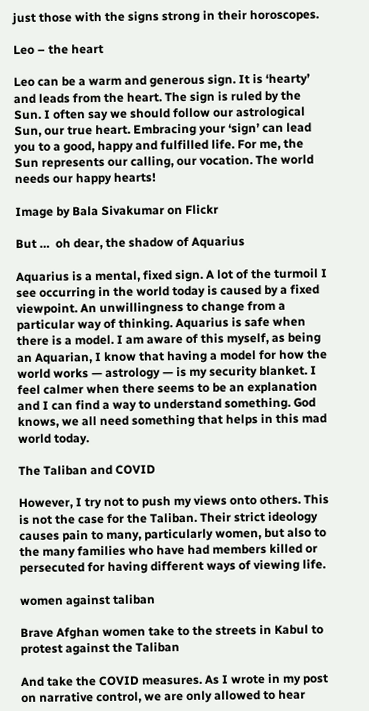just those with the signs strong in their horoscopes.

Leo – the heart

Leo can be a warm and generous sign. It is ‘hearty’ and leads from the heart. The sign is ruled by the Sun. I often say we should follow our astrological Sun, our true heart. Embracing your ‘sign’ can lead you to a good, happy and fulfilled life. For me, the Sun represents our calling, our vocation. The world needs our happy hearts!

Image by Bala Sivakumar on Flickr

But …  oh dear, the shadow of Aquarius

Aquarius is a mental, fixed sign. A lot of the turmoil I see occurring in the world today is caused by a fixed viewpoint. An unwillingness to change from a particular way of thinking. Aquarius is safe when there is a model. I am aware of this myself, as being an Aquarian, I know that having a model for how the world works — astrology — is my security blanket. I feel calmer when there seems to be an explanation and I can find a way to understand something. God knows, we all need something that helps in this mad world today.

The Taliban and COVID

However, I try not to push my views onto others. This is not the case for the Taliban. Their strict ideology causes pain to many, particularly women, but also to the many families who have had members killed or persecuted for having different ways of viewing life.

women against taliban

Brave Afghan women take to the streets in Kabul to protest against the Taliban

And take the COVID measures. As I wrote in my post on narrative control, we are only allowed to hear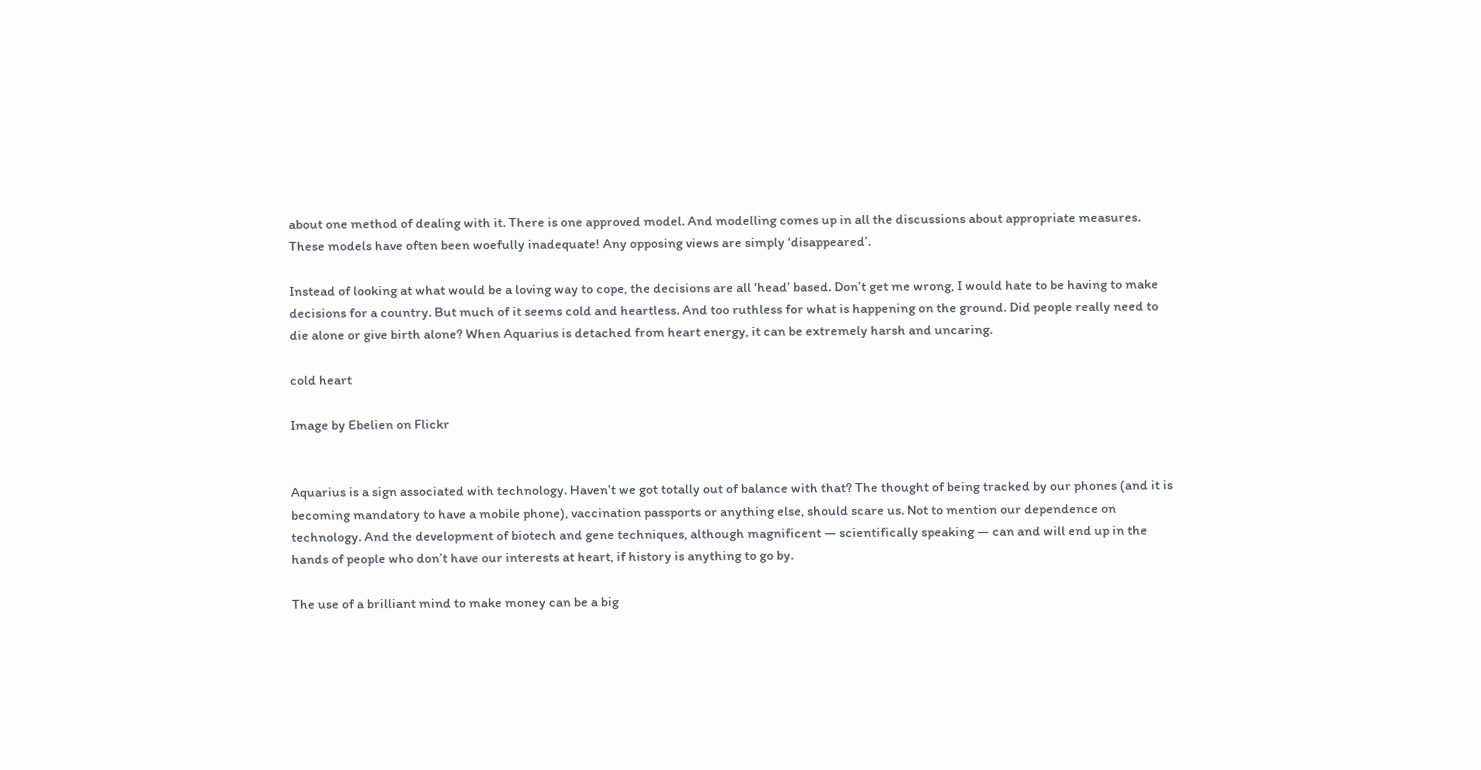about one method of dealing with it. There is one approved model. And modelling comes up in all the discussions about appropriate measures. These models have often been woefully inadequate! Any opposing views are simply ‘disappeared’.

Instead of looking at what would be a loving way to cope, the decisions are all ‘head’ based. Don’t get me wrong, I would hate to be having to make decisions for a country. But much of it seems cold and heartless. And too ruthless for what is happening on the ground. Did people really need to die alone or give birth alone? When Aquarius is detached from heart energy, it can be extremely harsh and uncaring.

cold heart

Image by Ebelien on Flickr


Aquarius is a sign associated with technology. Haven’t we got totally out of balance with that? The thought of being tracked by our phones (and it is becoming mandatory to have a mobile phone), vaccination passports or anything else, should scare us. Not to mention our dependence on technology. And the development of biotech and gene techniques, although magnificent — scientifically speaking — can and will end up in the hands of people who don’t have our interests at heart, if history is anything to go by.

The use of a brilliant mind to make money can be a big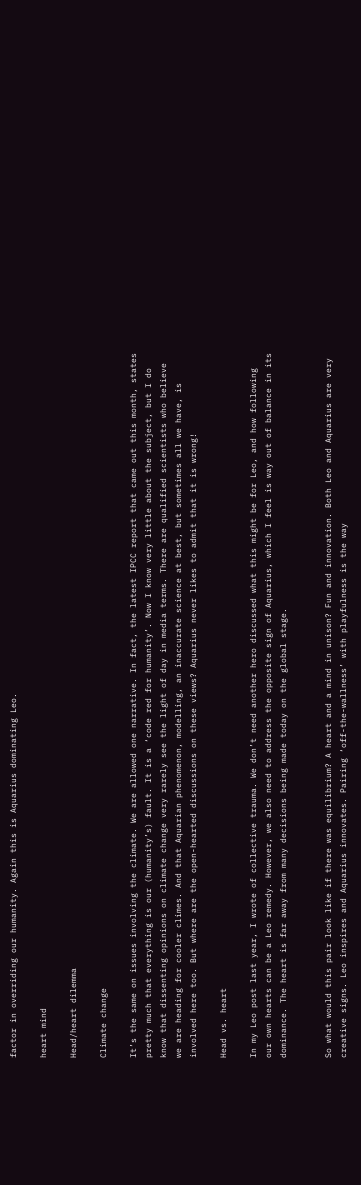factor in overriding our humanity. Again this is Aquarius dominating Leo.

heart mind

Head/heart dilemma

Climate change

It’s the same on issues involving the climate. We are allowed one narrative. In fact, the latest IPCC report that came out this month, states pretty much that everything is our (humanity’s) fault. It is a ‘code red for humanity’. Now I know very little about the subject, but I do know that dissenting opinions on climate change very rarely see the light of day in media terms. There are qualified scientists who believe we are heading for cooler climes. And that Aquarian phenomenon, modelling, an inaccurate science at best, but sometimes all we have, is involved here too. But where are the open-hearted discussions on these views? Aquarius never likes to admit that it is wrong!

Head vs. heart

In my Leo post last year, I wrote of collective trauma. We don’t need another hero discussed what this might be for Leo, and how following our own hearts can be a Leo remedy. However, we also need to address the opposite sign of Aquarius, which I feel is way out of balance in its dominance. The heart is far away from many decisions being made today on the global stage.


So what would this pair look like if there was equilibrium? A heart and a mind in unison? Fun and innovation. Both Leo and Aquarius are very creative signs. Leo inspires and Aquarius innovates. Pairing ‘off-the-wallness’ with playfulness is the way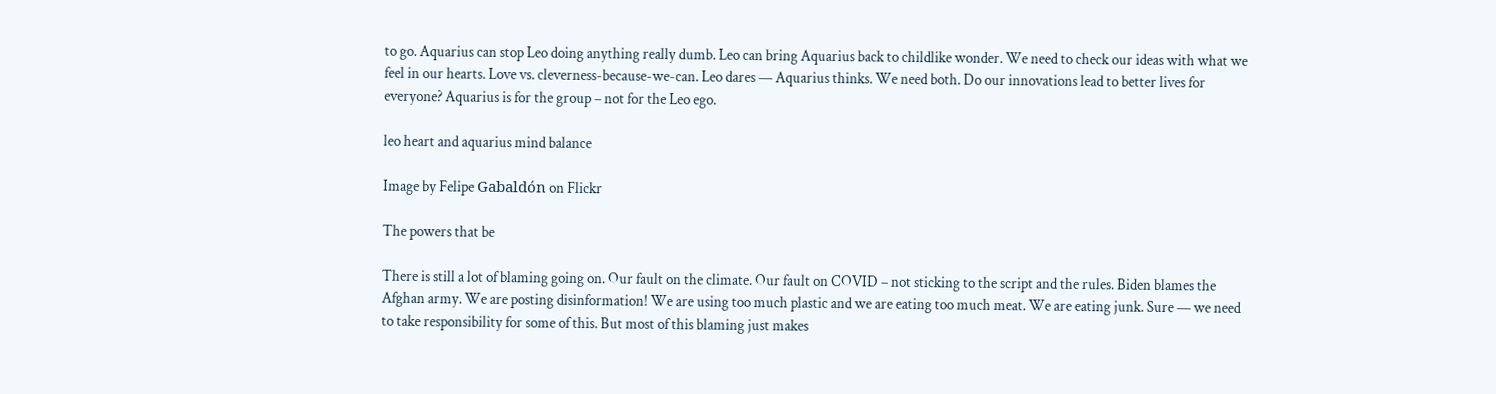to go. Aquarius can stop Leo doing anything really dumb. Leo can bring Aquarius back to childlike wonder. We need to check our ideas with what we feel in our hearts. Love vs. cleverness-because-we-can. Leo dares — Aquarius thinks. We need both. Do our innovations lead to better lives for everyone? Aquarius is for the group – not for the Leo ego.

leo heart and aquarius mind balance

Image by Felipe Gabaldón on Flickr

The powers that be

There is still a lot of blaming going on. Our fault on the climate. Our fault on COVID – not sticking to the script and the rules. Biden blames the Afghan army. We are posting disinformation! We are using too much plastic and we are eating too much meat. We are eating junk. Sure — we need to take responsibility for some of this. But most of this blaming just makes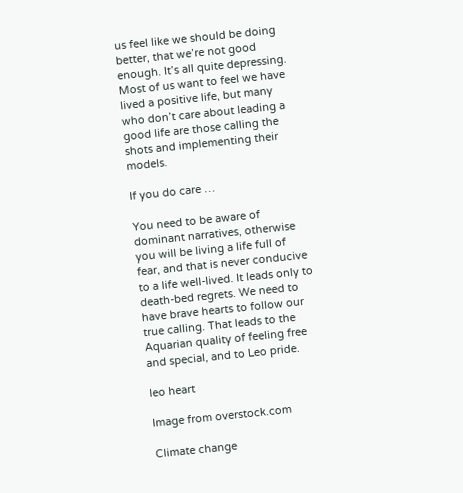us feel like we should be doing better, that we’re not good enough. It’s all quite depressing. Most of us want to feel we have lived a positive life, but many who don’t care about leading a good life are those calling the shots and implementing their models.

If you do care …

You need to be aware of dominant narratives, otherwise you will be living a life full of fear, and that is never conducive to a life well-lived. It leads only to death-bed regrets. We need to have brave hearts to follow our true calling. That leads to the Aquarian quality of feeling free and special, and to Leo pride.

leo heart

Image from overstock.com

Climate change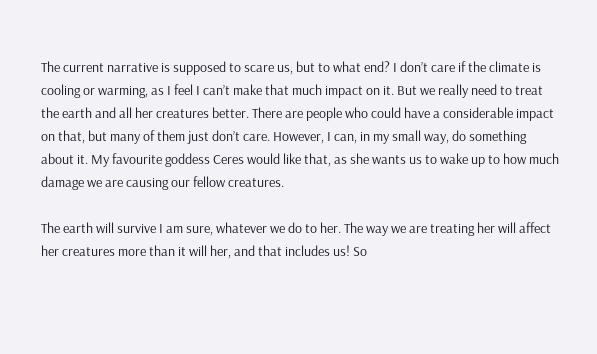The current narrative is supposed to scare us, but to what end? I don’t care if the climate is cooling or warming, as I feel I can’t make that much impact on it. But we really need to treat the earth and all her creatures better. There are people who could have a considerable impact on that, but many of them just don’t care. However, I can, in my small way, do something about it. My favourite goddess Ceres would like that, as she wants us to wake up to how much damage we are causing our fellow creatures.

The earth will survive I am sure, whatever we do to her. The way we are treating her will affect her creatures more than it will her, and that includes us! So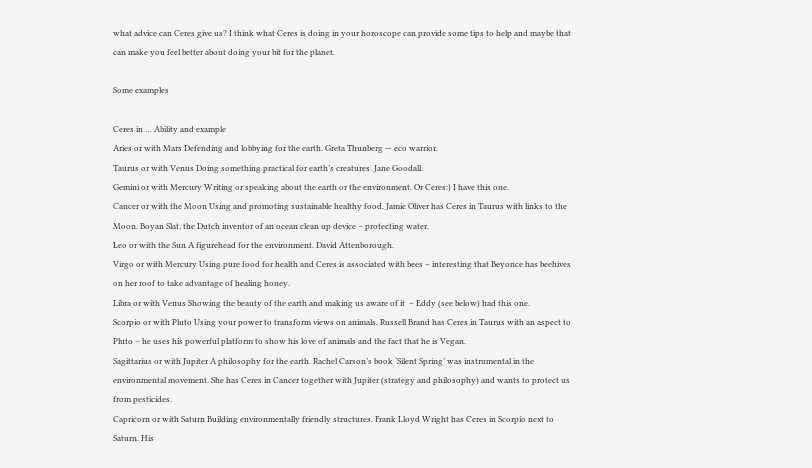what advice can Ceres give us? I think what Ceres is doing in your horoscope can provide some tips to help and maybe that can make you feel better about doing your bit for the planet.

Some examples

Ceres in … Ability and example
Aries or with Mars Defending and lobbying for the earth. Greta Thunberg — eco warrior.
Taurus or with Venus Doing something practical for earth’s creatures. Jane Goodall.
Gemini or with Mercury Writing or speaking about the earth or the environment. Or Ceres:) I have this one.
Cancer or with the Moon Using and promoting sustainable healthy food. Jamie Oliver has Ceres in Taurus with links to the Moon. Boyan Slat, the Dutch inventor of an ocean clean up device – protecting water.
Leo or with the Sun A figurehead for the environment. David Attenborough.
Virgo or with Mercury Using pure food for health and Ceres is associated with bees – interesting that Beyonce has beehives on her roof to take advantage of healing honey.
Libra or with Venus Showing the beauty of the earth and making us aware of it  – Eddy (see below) had this one.
Scorpio or with Pluto Using your power to transform views on animals. Russell Brand has Ceres in Taurus with an aspect to Pluto – he uses his powerful platform to show his love of animals and the fact that he is Vegan.
Sagittarius or with Jupiter A philosophy for the earth. Rachel Carson’s book ‘Silent Spring’ was instrumental in the environmental movement. She has Ceres in Cancer together with Jupiter (strategy and philosophy) and wants to protect us from pesticides.
Capricorn or with Saturn Building environmentally friendly structures. Frank Lloyd Wright has Ceres in Scorpio next to Saturn. His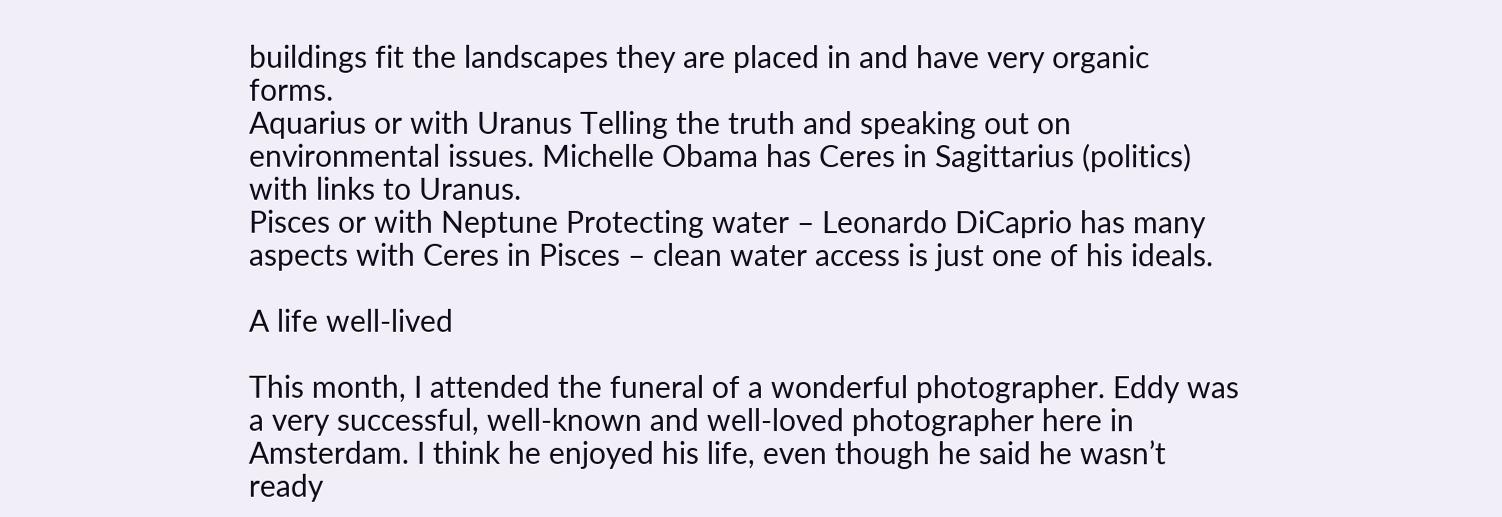buildings fit the landscapes they are placed in and have very organic forms.
Aquarius or with Uranus Telling the truth and speaking out on environmental issues. Michelle Obama has Ceres in Sagittarius (politics) with links to Uranus.
Pisces or with Neptune Protecting water – Leonardo DiCaprio has many aspects with Ceres in Pisces – clean water access is just one of his ideals.

A life well-lived

This month, I attended the funeral of a wonderful photographer. Eddy was a very successful, well-known and well-loved photographer here in Amsterdam. I think he enjoyed his life, even though he said he wasn’t ready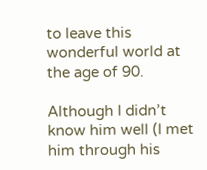to leave this wonderful world at the age of 90.

Although I didn’t know him well (I met him through his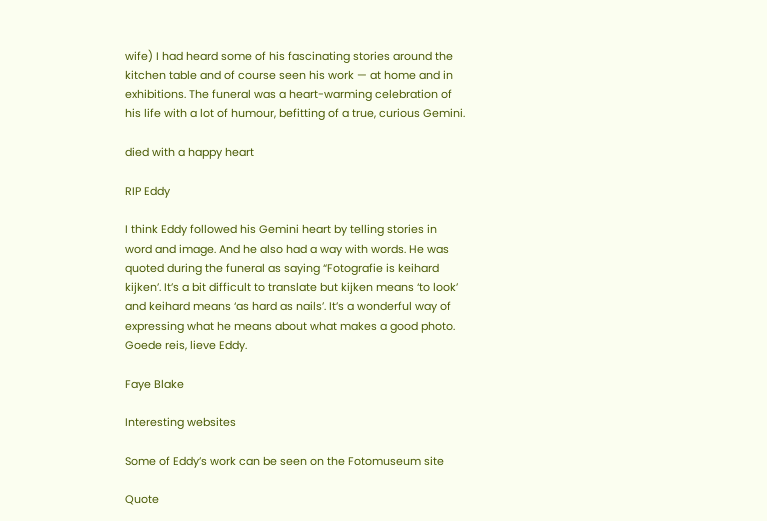wife) I had heard some of his fascinating stories around the kitchen table and of course seen his work — at home and in exhibitions. The funeral was a heart-warming celebration of his life with a lot of humour, befitting of a true, curious Gemini.

died with a happy heart

RIP Eddy

I think Eddy followed his Gemini heart by telling stories in word and image. And he also had a way with words. He was quoted during the funeral as saying “Fotografie is keihard kijken’. It’s a bit difficult to translate but kijken means ‘to look’ and keihard means ‘as hard as nails’. It’s a wonderful way of expressing what he means about what makes a good photo. Goede reis, lieve Eddy.

Faye Blake

Interesting websites

Some of Eddy’s work can be seen on the Fotomuseum site

Quote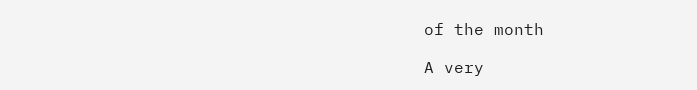of the month

A very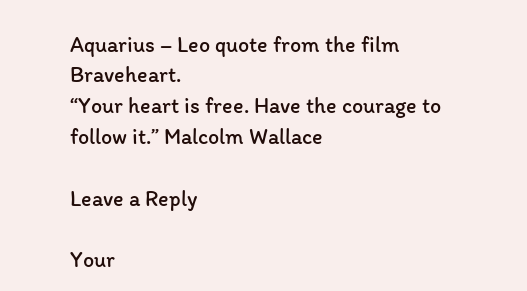Aquarius – Leo quote from the film Braveheart.
“Your heart is free. Have the courage to follow it.” Malcolm Wallace

Leave a Reply

Your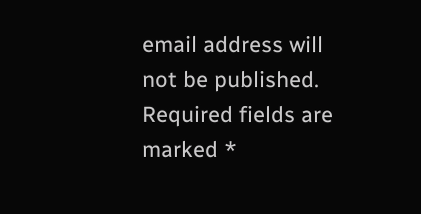email address will not be published. Required fields are marked *